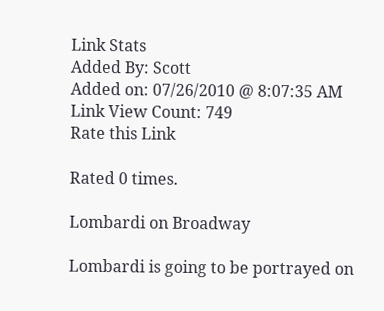Link Stats
Added By: Scott
Added on: 07/26/2010 @ 8:07:35 AM
Link View Count: 749
Rate this Link

Rated 0 times.

Lombardi on Broadway

Lombardi is going to be portrayed on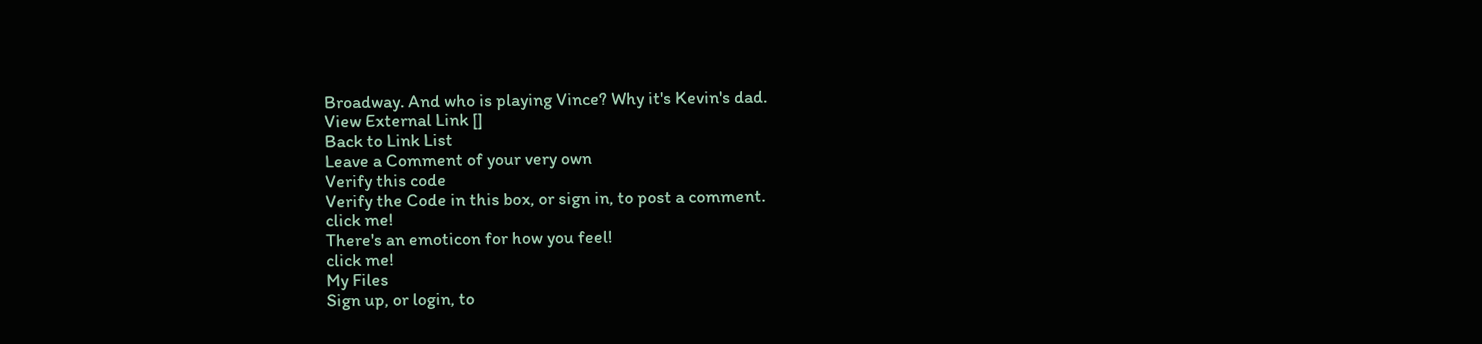Broadway. And who is playing Vince? Why it's Kevin's dad.
View External Link []
Back to Link List
Leave a Comment of your very own
Verify this code
Verify the Code in this box, or sign in, to post a comment.
click me!
There's an emoticon for how you feel!
click me!
My Files
Sign up, or login, to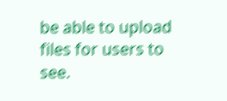be able to upload files for users to see.